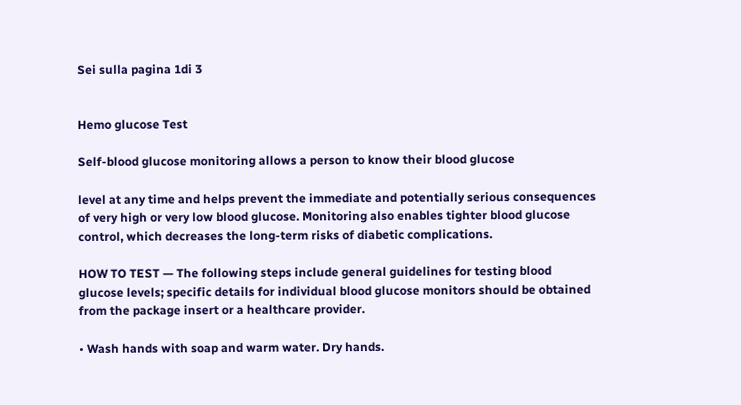Sei sulla pagina 1di 3


Hemo glucose Test

Self-blood glucose monitoring allows a person to know their blood glucose

level at any time and helps prevent the immediate and potentially serious consequences
of very high or very low blood glucose. Monitoring also enables tighter blood glucose
control, which decreases the long-term risks of diabetic complications.

HOW TO TEST — The following steps include general guidelines for testing blood
glucose levels; specific details for individual blood glucose monitors should be obtained
from the package insert or a healthcare provider.

• Wash hands with soap and warm water. Dry hands.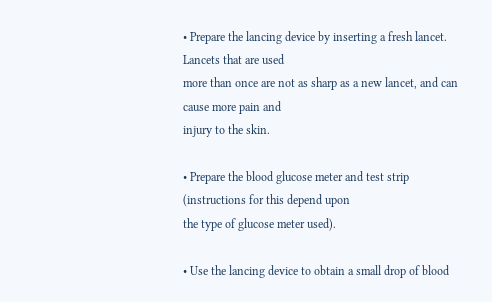• Prepare the lancing device by inserting a fresh lancet. Lancets that are used
more than once are not as sharp as a new lancet, and can cause more pain and
injury to the skin.

• Prepare the blood glucose meter and test strip (instructions for this depend upon
the type of glucose meter used).

• Use the lancing device to obtain a small drop of blood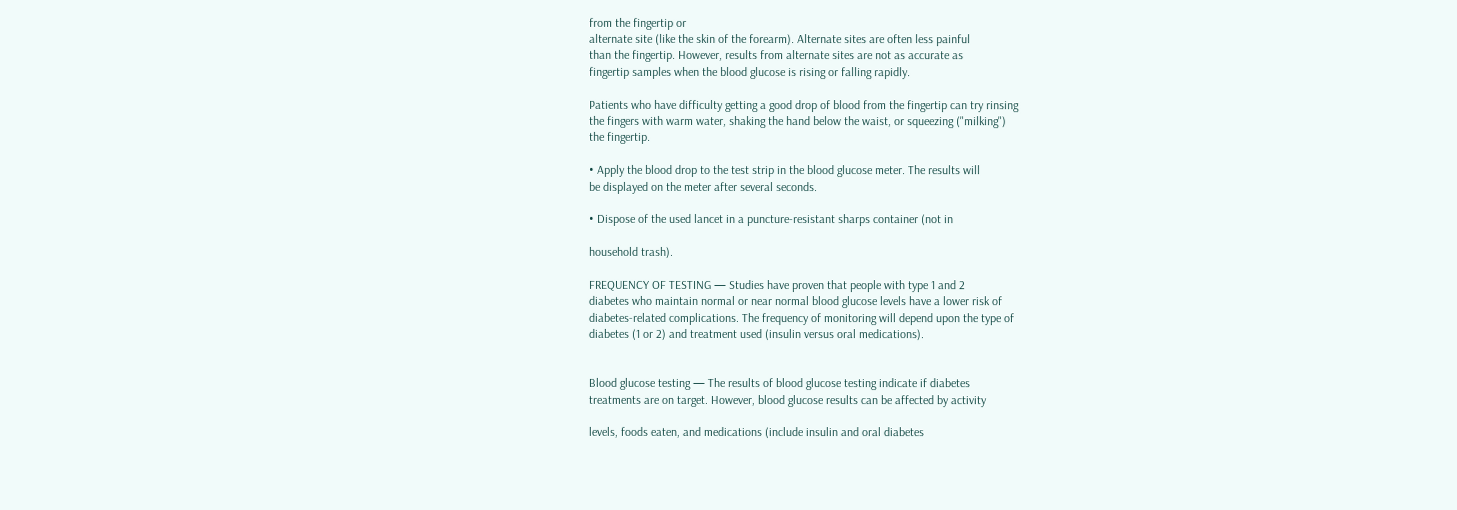from the fingertip or
alternate site (like the skin of the forearm). Alternate sites are often less painful
than the fingertip. However, results from alternate sites are not as accurate as
fingertip samples when the blood glucose is rising or falling rapidly.

Patients who have difficulty getting a good drop of blood from the fingertip can try rinsing
the fingers with warm water, shaking the hand below the waist, or squeezing ("milking")
the fingertip.

• Apply the blood drop to the test strip in the blood glucose meter. The results will
be displayed on the meter after several seconds.

• Dispose of the used lancet in a puncture-resistant sharps container (not in

household trash).

FREQUENCY OF TESTING — Studies have proven that people with type 1 and 2
diabetes who maintain normal or near normal blood glucose levels have a lower risk of
diabetes-related complications. The frequency of monitoring will depend upon the type of
diabetes (1 or 2) and treatment used (insulin versus oral medications).


Blood glucose testing — The results of blood glucose testing indicate if diabetes
treatments are on target. However, blood glucose results can be affected by activity

levels, foods eaten, and medications (include insulin and oral diabetes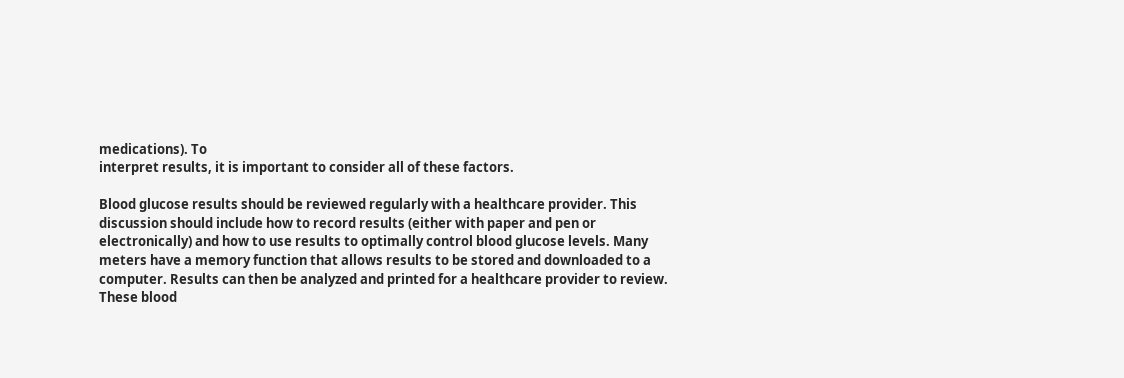medications). To
interpret results, it is important to consider all of these factors.

Blood glucose results should be reviewed regularly with a healthcare provider. This
discussion should include how to record results (either with paper and pen or
electronically) and how to use results to optimally control blood glucose levels. Many
meters have a memory function that allows results to be stored and downloaded to a
computer. Results can then be analyzed and printed for a healthcare provider to review.
These blood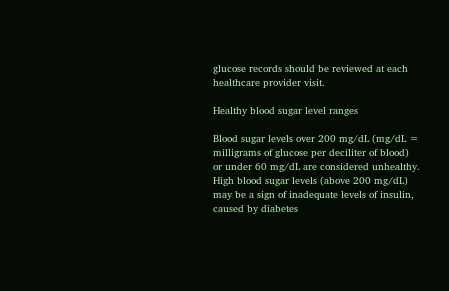glucose records should be reviewed at each healthcare provider visit.

Healthy blood sugar level ranges

Blood sugar levels over 200 mg/dL (mg/dL = milligrams of glucose per deciliter of blood)
or under 60 mg/dL are considered unhealthy. High blood sugar levels (above 200 mg/dL)
may be a sign of inadequate levels of insulin, caused by diabetes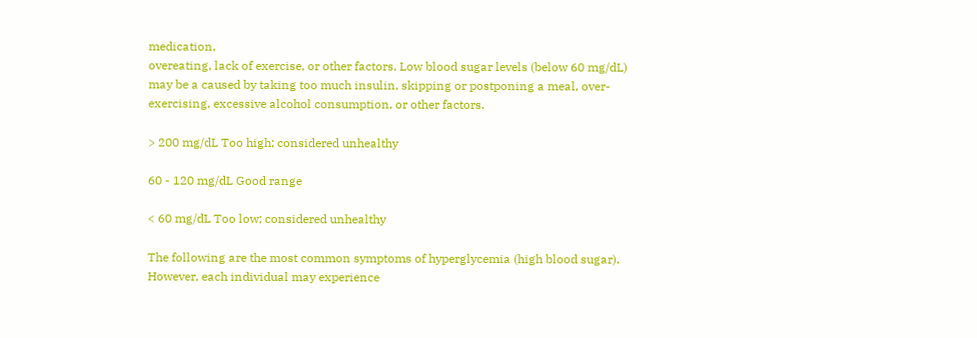medication,
overeating, lack of exercise, or other factors. Low blood sugar levels (below 60 mg/dL)
may be a caused by taking too much insulin, skipping or postponing a meal, over-
exercising, excessive alcohol consumption, or other factors.

> 200 mg/dL Too high; considered unhealthy

60 - 120 mg/dL Good range

< 60 mg/dL Too low; considered unhealthy

The following are the most common symptoms of hyperglycemia (high blood sugar).
However, each individual may experience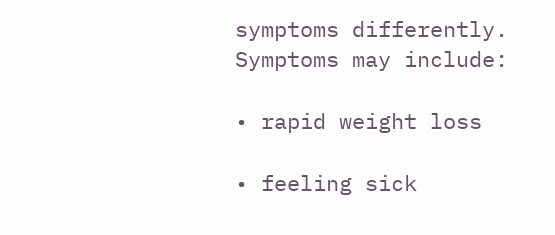symptoms differently. Symptoms may include:

• rapid weight loss

• feeling sick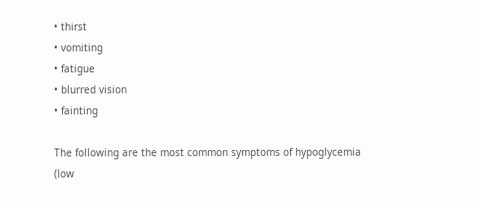• thirst
• vomiting
• fatigue
• blurred vision
• fainting

The following are the most common symptoms of hypoglycemia (low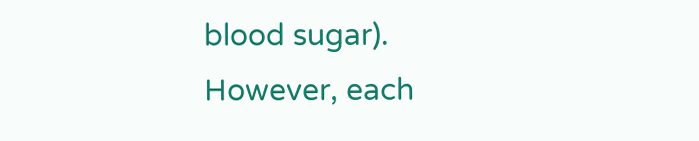blood sugar).
However, each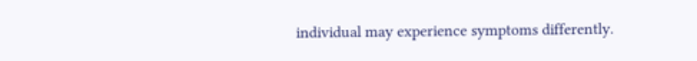individual may experience symptoms differently.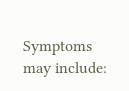Symptoms may include: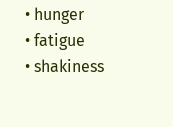• hunger
• fatigue
• shakiness